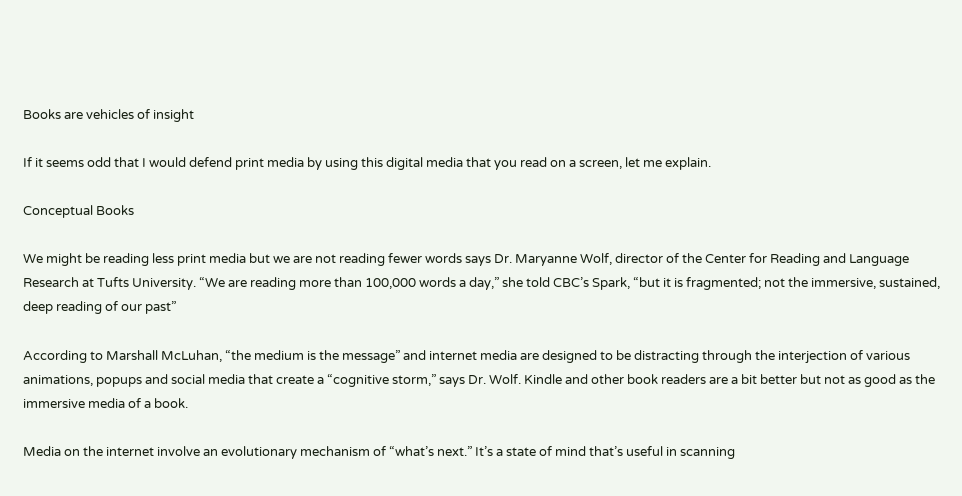Books are vehicles of insight

If it seems odd that I would defend print media by using this digital media that you read on a screen, let me explain.

Conceptual Books

We might be reading less print media but we are not reading fewer words says Dr. Maryanne Wolf, director of the Center for Reading and Language Research at Tufts University. “We are reading more than 100,000 words a day,” she told CBC’s Spark, “but it is fragmented; not the immersive, sustained, deep reading of our past”

According to Marshall McLuhan, “the medium is the message” and internet media are designed to be distracting through the interjection of various animations, popups and social media that create a “cognitive storm,” says Dr. Wolf. Kindle and other book readers are a bit better but not as good as the immersive media of a book.

Media on the internet involve an evolutionary mechanism of “what’s next.” It’s a state of mind that’s useful in scanning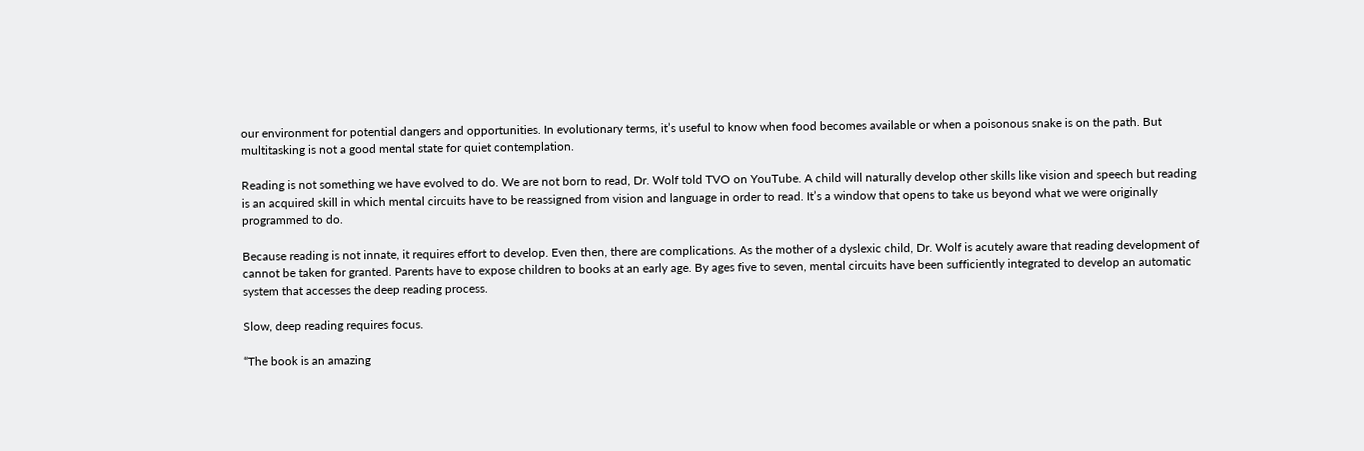our environment for potential dangers and opportunities. In evolutionary terms, it’s useful to know when food becomes available or when a poisonous snake is on the path. But multitasking is not a good mental state for quiet contemplation.

Reading is not something we have evolved to do. We are not born to read, Dr. Wolf told TVO on YouTube. A child will naturally develop other skills like vision and speech but reading is an acquired skill in which mental circuits have to be reassigned from vision and language in order to read. It’s a window that opens to take us beyond what we were originally programmed to do.

Because reading is not innate, it requires effort to develop. Even then, there are complications. As the mother of a dyslexic child, Dr. Wolf is acutely aware that reading development of cannot be taken for granted. Parents have to expose children to books at an early age. By ages five to seven, mental circuits have been sufficiently integrated to develop an automatic system that accesses the deep reading process.

Slow, deep reading requires focus.

“The book is an amazing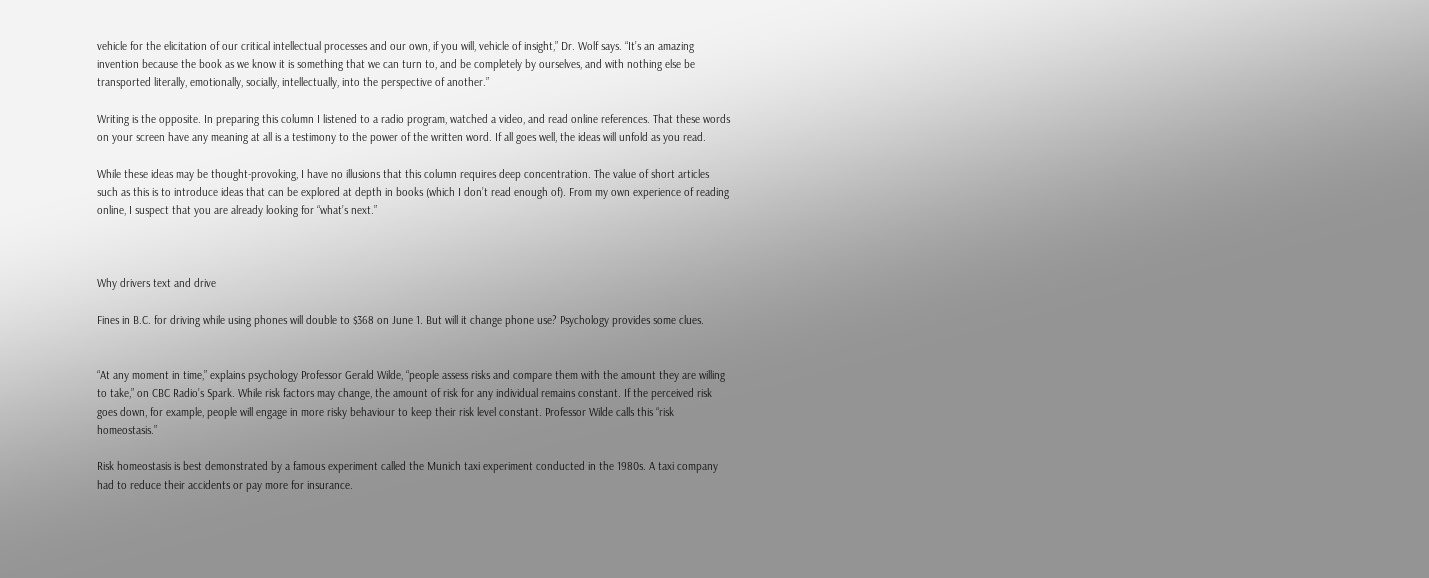vehicle for the elicitation of our critical intellectual processes and our own, if you will, vehicle of insight,” Dr. Wolf says. “It’s an amazing invention because the book as we know it is something that we can turn to, and be completely by ourselves, and with nothing else be transported literally, emotionally, socially, intellectually, into the perspective of another.”

Writing is the opposite. In preparing this column I listened to a radio program, watched a video, and read online references. That these words on your screen have any meaning at all is a testimony to the power of the written word. If all goes well, the ideas will unfold as you read.

While these ideas may be thought-provoking, I have no illusions that this column requires deep concentration. The value of short articles such as this is to introduce ideas that can be explored at depth in books (which I don’t read enough of). From my own experience of reading online, I suspect that you are already looking for “what’s next.”



Why drivers text and drive

Fines in B.C. for driving while using phones will double to $368 on June 1. But will it change phone use? Psychology provides some clues.


“At any moment in time,” explains psychology Professor Gerald Wilde, “people assess risks and compare them with the amount they are willing to take,” on CBC Radio’s Spark. While risk factors may change, the amount of risk for any individual remains constant. If the perceived risk goes down, for example, people will engage in more risky behaviour to keep their risk level constant. Professor Wilde calls this “risk homeostasis.”

Risk homeostasis is best demonstrated by a famous experiment called the Munich taxi experiment conducted in the 1980s. A taxi company had to reduce their accidents or pay more for insurance.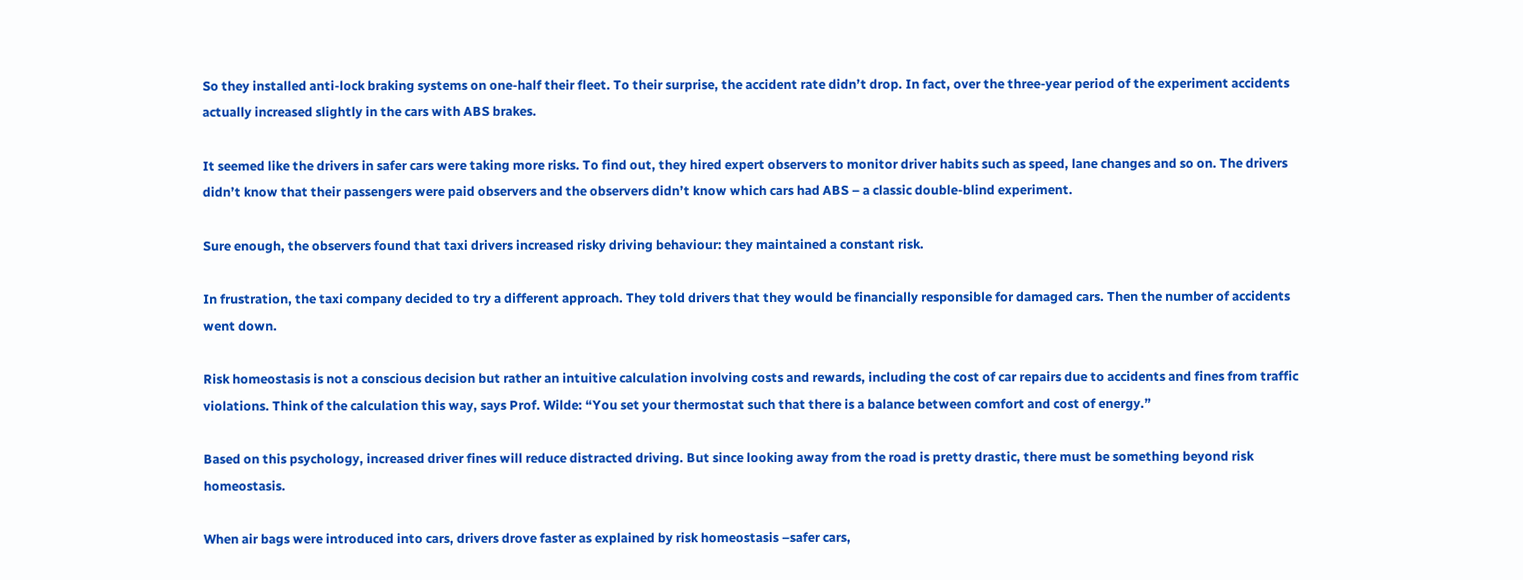So they installed anti-lock braking systems on one-half their fleet. To their surprise, the accident rate didn’t drop. In fact, over the three-year period of the experiment accidents actually increased slightly in the cars with ABS brakes.

It seemed like the drivers in safer cars were taking more risks. To find out, they hired expert observers to monitor driver habits such as speed, lane changes and so on. The drivers didn’t know that their passengers were paid observers and the observers didn’t know which cars had ABS – a classic double-blind experiment.

Sure enough, the observers found that taxi drivers increased risky driving behaviour: they maintained a constant risk.

In frustration, the taxi company decided to try a different approach. They told drivers that they would be financially responsible for damaged cars. Then the number of accidents went down.

Risk homeostasis is not a conscious decision but rather an intuitive calculation involving costs and rewards, including the cost of car repairs due to accidents and fines from traffic violations. Think of the calculation this way, says Prof. Wilde: “You set your thermostat such that there is a balance between comfort and cost of energy.”

Based on this psychology, increased driver fines will reduce distracted driving. But since looking away from the road is pretty drastic, there must be something beyond risk homeostasis.

When air bags were introduced into cars, drivers drove faster as explained by risk homeostasis –safer cars,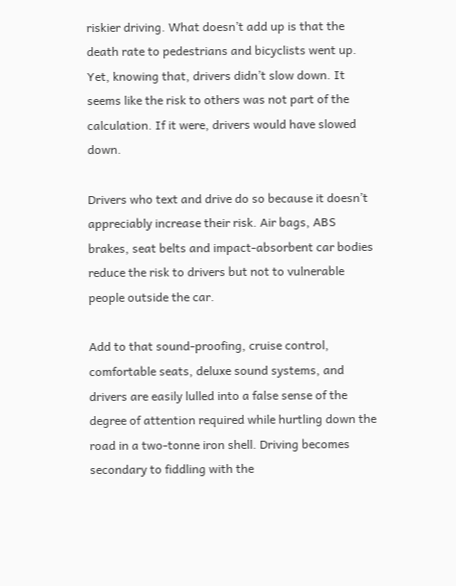riskier driving. What doesn’t add up is that the death rate to pedestrians and bicyclists went up. Yet, knowing that, drivers didn’t slow down. It seems like the risk to others was not part of the calculation. If it were, drivers would have slowed down.

Drivers who text and drive do so because it doesn’t appreciably increase their risk. Air bags, ABS brakes, seat belts and impact-absorbent car bodies reduce the risk to drivers but not to vulnerable people outside the car.

Add to that sound-proofing, cruise control, comfortable seats, deluxe sound systems, and drivers are easily lulled into a false sense of the degree of attention required while hurtling down the road in a two-tonne iron shell. Driving becomes secondary to fiddling with the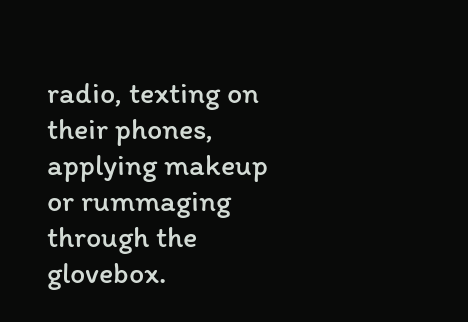radio, texting on their phones, applying makeup or rummaging through the glovebox.